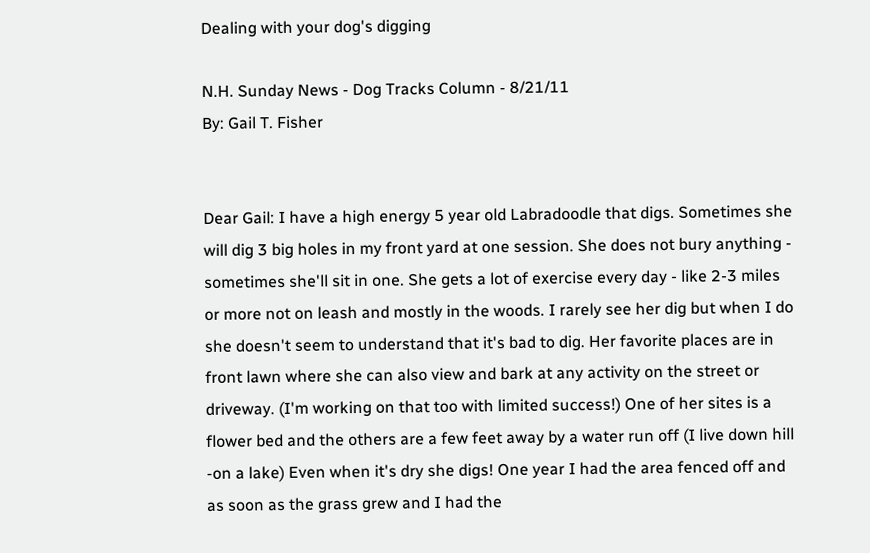Dealing with your dog's digging

N.H. Sunday News - Dog Tracks Column - 8/21/11
By: Gail T. Fisher


Dear Gail: I have a high energy 5 year old Labradoodle that digs. Sometimes she will dig 3 big holes in my front yard at one session. She does not bury anything - sometimes she'll sit in one. She gets a lot of exercise every day - like 2-3 miles or more not on leash and mostly in the woods. I rarely see her dig but when I do she doesn't seem to understand that it's bad to dig. Her favorite places are in front lawn where she can also view and bark at any activity on the street or driveway. (I'm working on that too with limited success!) One of her sites is a flower bed and the others are a few feet away by a water run off (I live down hill -on a lake) Even when it's dry she digs! One year I had the area fenced off and as soon as the grass grew and I had the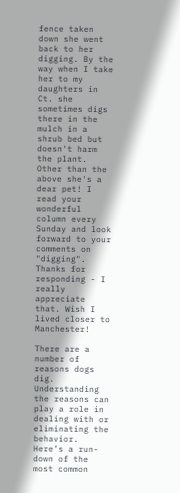fence taken down she went back to her digging. By the way when I take her to my daughters in Ct. she sometimes digs there in the mulch in a shrub bed but doesn't harm the plant. Other than the above she's a dear pet! I read your wonderful column every Sunday and look forward to your comments on "digging". Thanks for responding - I really appreciate that. Wish I lived closer to Manchester!

There are a number of reasons dogs dig. Understanding the reasons can play a role in dealing with or eliminating the behavior. Here’s a run-down of the most common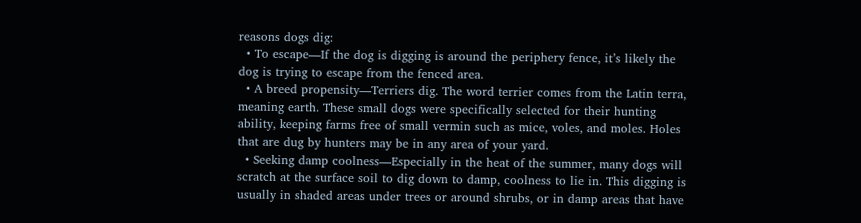reasons dogs dig:
  • To escape—If the dog is digging is around the periphery fence, it’s likely the dog is trying to escape from the fenced area.
  • A breed propensity—Terriers dig. The word terrier comes from the Latin terra, meaning earth. These small dogs were specifically selected for their hunting ability, keeping farms free of small vermin such as mice, voles, and moles. Holes that are dug by hunters may be in any area of your yard.
  • Seeking damp coolness—Especially in the heat of the summer, many dogs will scratch at the surface soil to dig down to damp, coolness to lie in. This digging is usually in shaded areas under trees or around shrubs, or in damp areas that have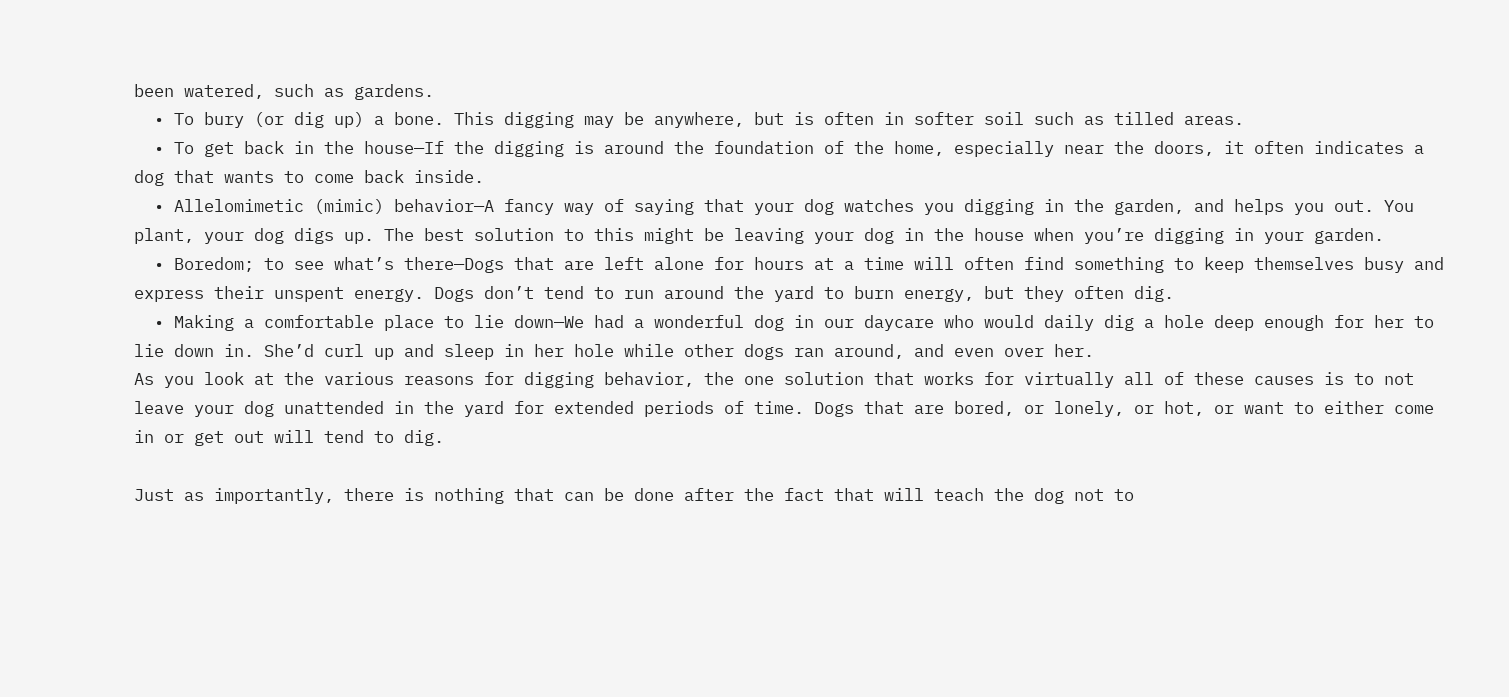been watered, such as gardens.
  • To bury (or dig up) a bone. This digging may be anywhere, but is often in softer soil such as tilled areas.
  • To get back in the house—If the digging is around the foundation of the home, especially near the doors, it often indicates a dog that wants to come back inside.
  • Allelomimetic (mimic) behavior—A fancy way of saying that your dog watches you digging in the garden, and helps you out. You plant, your dog digs up. The best solution to this might be leaving your dog in the house when you’re digging in your garden.
  • Boredom; to see what’s there—Dogs that are left alone for hours at a time will often find something to keep themselves busy and express their unspent energy. Dogs don’t tend to run around the yard to burn energy, but they often dig.
  • Making a comfortable place to lie down—We had a wonderful dog in our daycare who would daily dig a hole deep enough for her to lie down in. She’d curl up and sleep in her hole while other dogs ran around, and even over her.
As you look at the various reasons for digging behavior, the one solution that works for virtually all of these causes is to not leave your dog unattended in the yard for extended periods of time. Dogs that are bored, or lonely, or hot, or want to either come in or get out will tend to dig.

Just as importantly, there is nothing that can be done after the fact that will teach the dog not to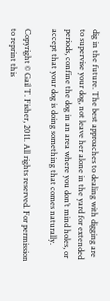dig in the future. The best approaches to dealing with digging are to supervise your dog, not leave her alone in the yard for extended periods, confine the dog in an area where you don’t mind holes, or accept that your dog is doing something that comes naturally.

Copyright © Gail T. Fisher, 2011. All rights reserved. For permission to reprint this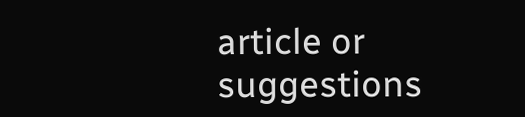article or suggestions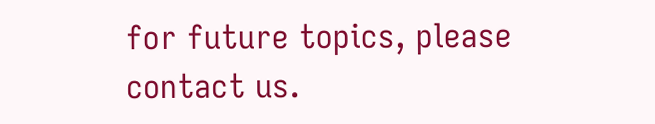for future topics, please contact us.